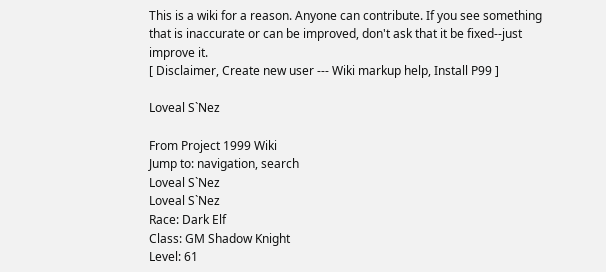This is a wiki for a reason. Anyone can contribute. If you see something that is inaccurate or can be improved, don't ask that it be fixed--just improve it.
[ Disclaimer, Create new user --- Wiki markup help, Install P99 ]

Loveal S`Nez

From Project 1999 Wiki
Jump to: navigation, search
Loveal S`Nez
Loveal S`Nez
Race: Dark Elf
Class: GM Shadow Knight
Level: 61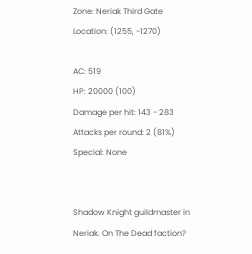Zone: Neriak Third Gate
Location: (1255, -1270)

AC: 519
HP: 20000 (100)
Damage per hit: 143 - 283
Attacks per round: 2 (81%)
Special: None


Shadow Knight guildmaster in Neriak. On The Dead faction?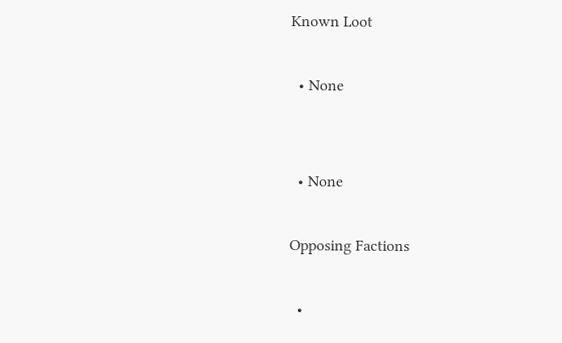Known Loot

  • None


  • None

Opposing Factions

  •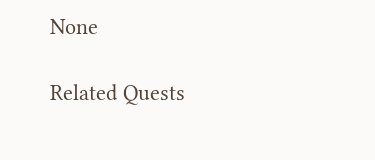None

Related Quests